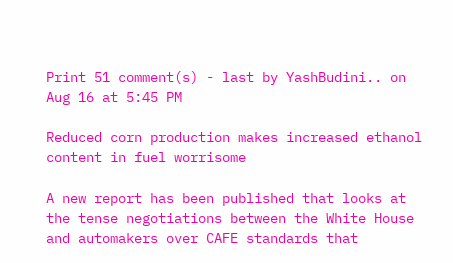Print 51 comment(s) - last by YashBudini.. on Aug 16 at 5:45 PM

Reduced corn production makes increased ethanol content in fuel worrisome

A new report has been published that looks at the tense negotiations between the White House and automakers over CAFE standards that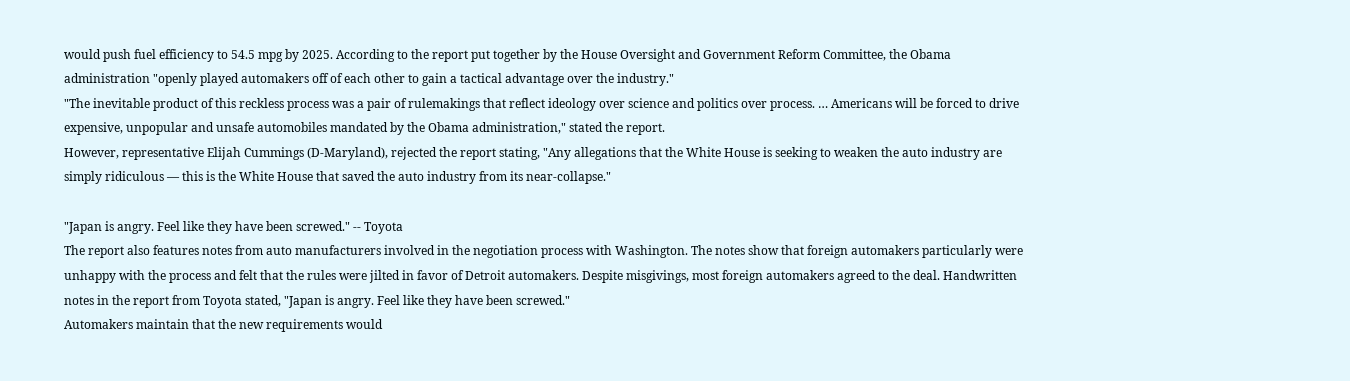would push fuel efficiency to 54.5 mpg by 2025. According to the report put together by the House Oversight and Government Reform Committee, the Obama administration "openly played automakers off of each other to gain a tactical advantage over the industry."
"The inevitable product of this reckless process was a pair of rulemakings that reflect ideology over science and politics over process. … Americans will be forced to drive expensive, unpopular and unsafe automobiles mandated by the Obama administration," stated the report.
However, representative Elijah Cummings (D-Maryland), rejected the report stating, "Any allegations that the White House is seeking to weaken the auto industry are simply ridiculous — this is the White House that saved the auto industry from its near-collapse."

"Japan is angry. Feel like they have been screwed." -- Toyota
The report also features notes from auto manufacturers involved in the negotiation process with Washington. The notes show that foreign automakers particularly were unhappy with the process and felt that the rules were jilted in favor of Detroit automakers. Despite misgivings, most foreign automakers agreed to the deal. Handwritten notes in the report from Toyota stated, "Japan is angry. Feel like they have been screwed."
Automakers maintain that the new requirements would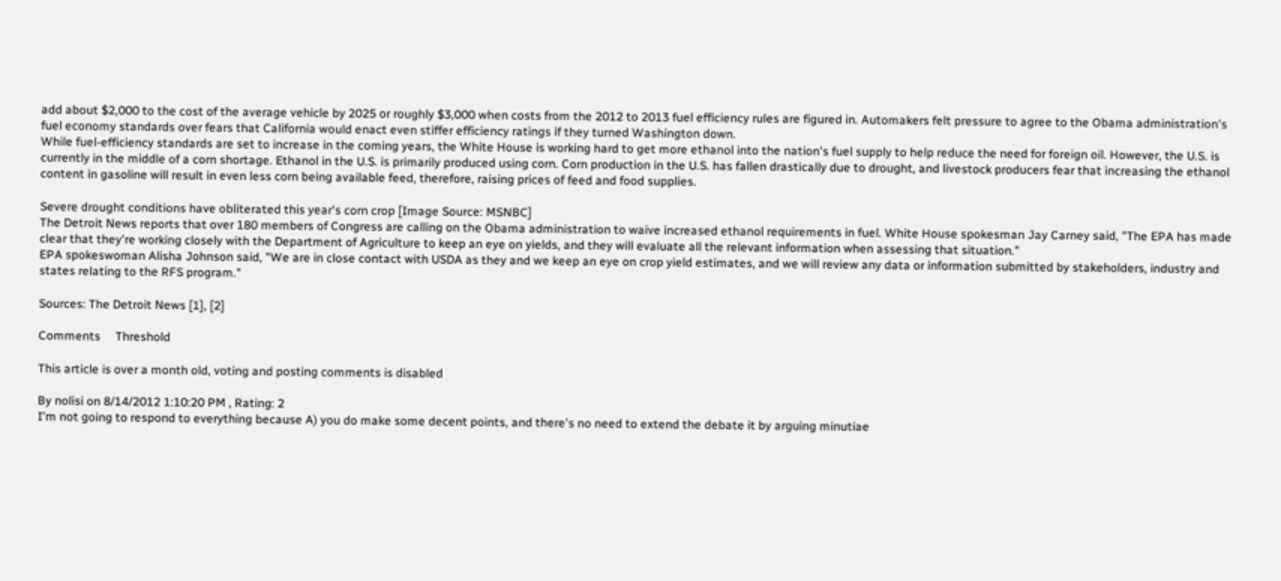add about $2,000 to the cost of the average vehicle by 2025 or roughly $3,000 when costs from the 2012 to 2013 fuel efficiency rules are figured in. Automakers felt pressure to agree to the Obama administration's fuel economy standards over fears that California would enact even stiffer efficiency ratings if they turned Washington down.
While fuel-efficiency standards are set to increase in the coming years, the White House is working hard to get more ethanol into the nation's fuel supply to help reduce the need for foreign oil. However, the U.S. is currently in the middle of a corn shortage. Ethanol in the U.S. is primarily produced using corn. Corn production in the U.S. has fallen drastically due to drought, and livestock producers fear that increasing the ethanol content in gasoline will result in even less corn being available feed, therefore, raising prices of feed and food supplies.

Severe drought conditions have obliterated this year's corn crop [Image Source: MSNBC]
The Detroit News reports that over 180 members of Congress are calling on the Obama administration to waive increased ethanol requirements in fuel. White House spokesman Jay Carney said, "The EPA has made clear that they're working closely with the Department of Agriculture to keep an eye on yields, and they will evaluate all the relevant information when assessing that situation."
EPA spokeswoman Alisha Johnson said, "We are in close contact with USDA as they and we keep an eye on crop yield estimates, and we will review any data or information submitted by stakeholders, industry and states relating to the RFS program."

Sources: The Detroit News [1], [2]

Comments     Threshold

This article is over a month old, voting and posting comments is disabled

By nolisi on 8/14/2012 1:10:20 PM , Rating: 2
I'm not going to respond to everything because A) you do make some decent points, and there's no need to extend the debate it by arguing minutiae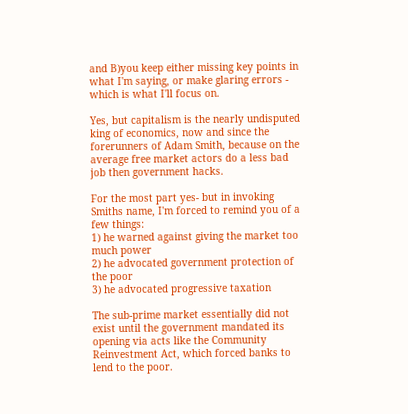and B)you keep either missing key points in what I'm saying, or make glaring errors - which is what I'll focus on.

Yes, but capitalism is the nearly undisputed king of economics, now and since the forerunners of Adam Smith, because on the average free market actors do a less bad job then government hacks.

For the most part yes- but in invoking Smiths name, I'm forced to remind you of a few things:
1) he warned against giving the market too much power
2) he advocated government protection of the poor
3) he advocated progressive taxation

The sub-prime market essentially did not exist until the government mandated its opening via acts like the Community Reinvestment Act, which forced banks to lend to the poor.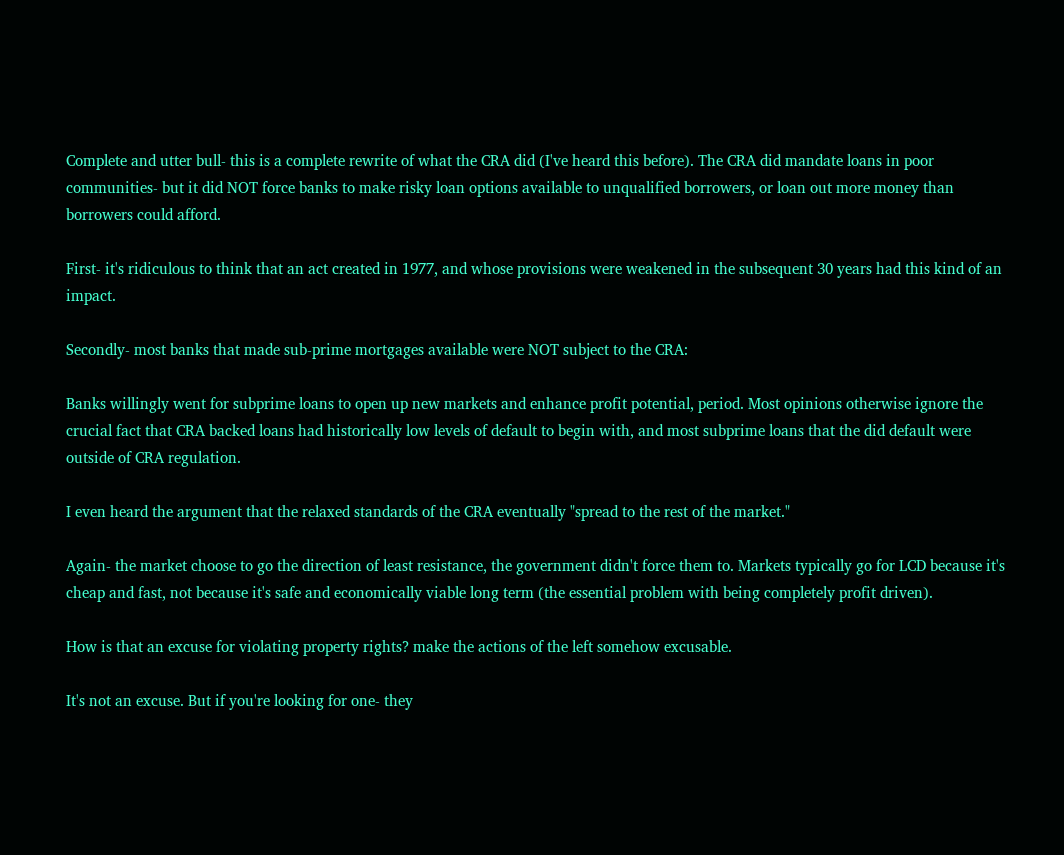Complete and utter bull- this is a complete rewrite of what the CRA did (I've heard this before). The CRA did mandate loans in poor communities- but it did NOT force banks to make risky loan options available to unqualified borrowers, or loan out more money than borrowers could afford.

First- it's ridiculous to think that an act created in 1977, and whose provisions were weakened in the subsequent 30 years had this kind of an impact.

Secondly- most banks that made sub-prime mortgages available were NOT subject to the CRA:

Banks willingly went for subprime loans to open up new markets and enhance profit potential, period. Most opinions otherwise ignore the crucial fact that CRA backed loans had historically low levels of default to begin with, and most subprime loans that the did default were outside of CRA regulation.

I even heard the argument that the relaxed standards of the CRA eventually "spread to the rest of the market."

Again- the market choose to go the direction of least resistance, the government didn't force them to. Markets typically go for LCD because it's cheap and fast, not because it's safe and economically viable long term (the essential problem with being completely profit driven).

How is that an excuse for violating property rights? make the actions of the left somehow excusable.

It's not an excuse. But if you're looking for one- they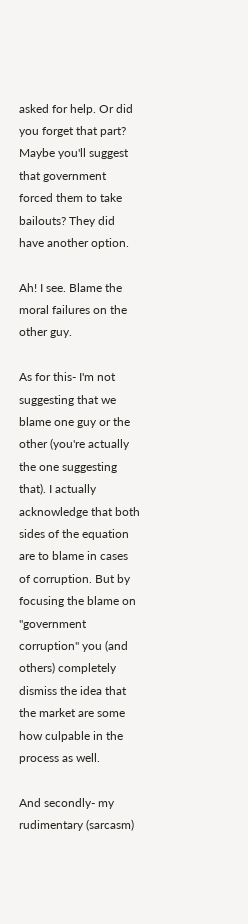asked for help. Or did you forget that part? Maybe you'll suggest that government forced them to take bailouts? They did have another option.

Ah! I see. Blame the moral failures on the other guy.

As for this- I'm not suggesting that we blame one guy or the other (you're actually the one suggesting that). I actually acknowledge that both sides of the equation are to blame in cases of corruption. But by focusing the blame on "government corruption" you (and others) completely dismiss the idea that the market are some how culpable in the process as well.

And secondly- my rudimentary (sarcasm)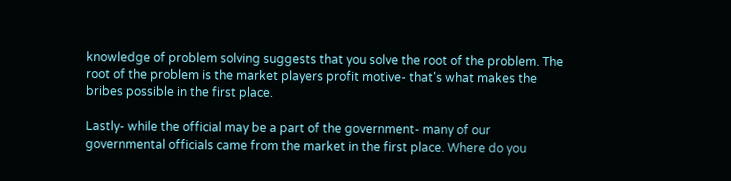knowledge of problem solving suggests that you solve the root of the problem. The root of the problem is the market players profit motive- that's what makes the bribes possible in the first place.

Lastly- while the official may be a part of the government- many of our governmental officials came from the market in the first place. Where do you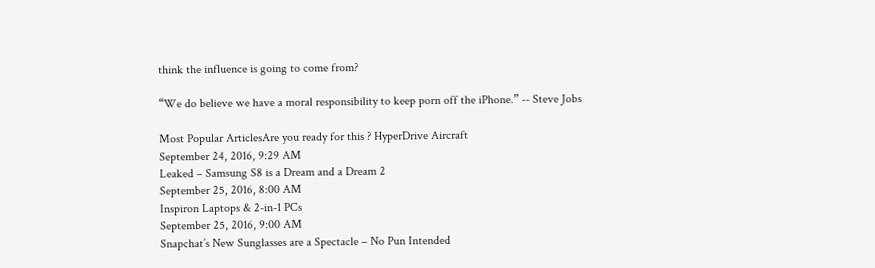think the influence is going to come from?

“We do believe we have a moral responsibility to keep porn off the iPhone.” -- Steve Jobs

Most Popular ArticlesAre you ready for this ? HyperDrive Aircraft
September 24, 2016, 9:29 AM
Leaked – Samsung S8 is a Dream and a Dream 2
September 25, 2016, 8:00 AM
Inspiron Laptops & 2-in-1 PCs
September 25, 2016, 9:00 AM
Snapchat’s New Sunglasses are a Spectacle – No Pun Intended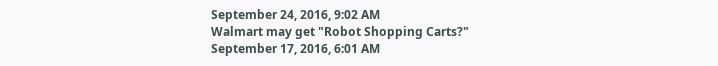September 24, 2016, 9:02 AM
Walmart may get "Robot Shopping Carts?"
September 17, 2016, 6:01 AM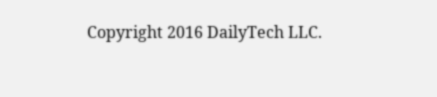Copyright 2016 DailyTech LLC.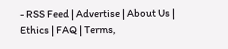- RSS Feed | Advertise | About Us | Ethics | FAQ | Terms,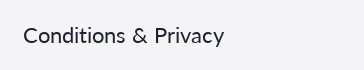Conditions & Privacy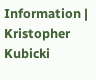Information | Kristopher Kubicki